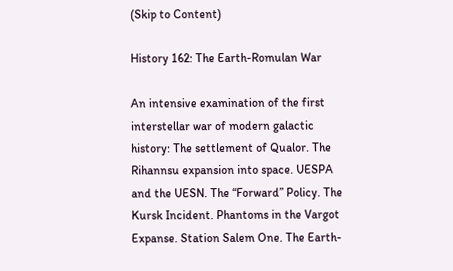(Skip to Content)

History 162: The Earth-Romulan War

An intensive examination of the first interstellar war of modern galactic history: The settlement of Qualor. The Rihannsu expansion into space. UESPA and the UESN. The “Forward” Policy. The Kursk Incident. Phantoms in the Vargot Expanse. Station Salem One. The Earth-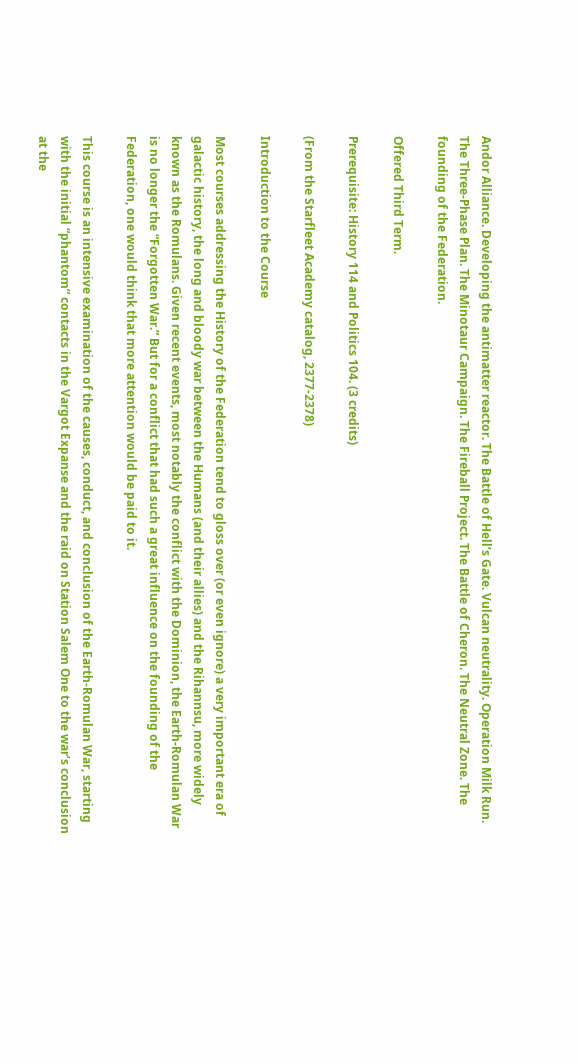Andor Alliance. Developing the antimatter reactor. The Battle of Hell’s Gate. Vulcan neutrality. Operation Milk Run. The Three-Phase Plan. The Minotaur Campaign. The Fireball Project. The Battle of Cheron. The Neutral Zone. The founding of the Federation.

Offered Third Term.

Prerequisite: History 114 and Politics 104. (3 credits)

(From the Starfleet Academy catalog, 2377-2378)

Introduction to the Course

Most courses addressing the History of the Federation tend to gloss over (or even ignore) a very important era of galactic history, the long and bloody war between the Humans (and their allies) and the Rihannsu, more widely known as the Romulans. Given recent events, most notably the conflict with the Dominion, the Earth-Romulan War is no longer the “Forgotten War.” But for a conflict that had such a great influence on the founding of the Federation, one would think that more attention would be paid to it.

This course is an intensive examination of the causes, conduct, and conclusion of the Earth-Romulan War, starting with the initial “phantom” contacts in the Vargot Expanse and the raid on Station Salem One to the war’s conclusion at the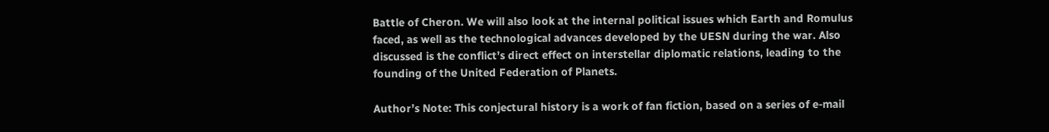Battle of Cheron. We will also look at the internal political issues which Earth and Romulus faced, as well as the technological advances developed by the UESN during the war. Also discussed is the conflict’s direct effect on interstellar diplomatic relations, leading to the founding of the United Federation of Planets.

Author’s Note: This conjectural history is a work of fan fiction, based on a series of e-mail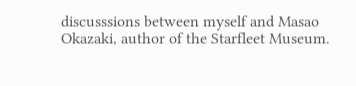discusssions between myself and Masao Okazaki, author of the Starfleet Museum.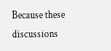Because these discussions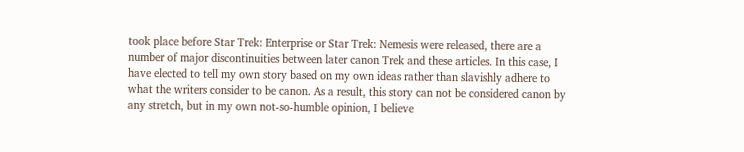took place before Star Trek: Enterprise or Star Trek: Nemesis were released, there are a number of major discontinuities between later canon Trek and these articles. In this case, I have elected to tell my own story based on my own ideas rather than slavishly adhere to what the writers consider to be canon. As a result, this story can not be considered canon by any stretch, but in my own not-so-humble opinion, I believe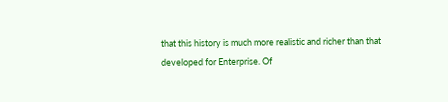that this history is much more realistic and richer than that developed for Enterprise. Of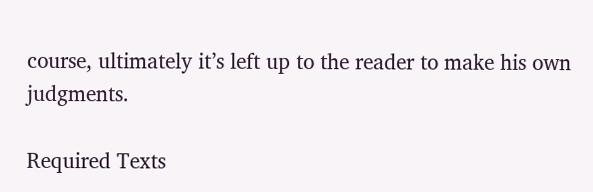course, ultimately it’s left up to the reader to make his own judgments.

Required Texts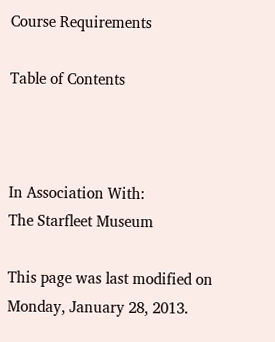Course Requirements

Table of Contents



In Association With:
The Starfleet Museum

This page was last modified on Monday, January 28, 2013.